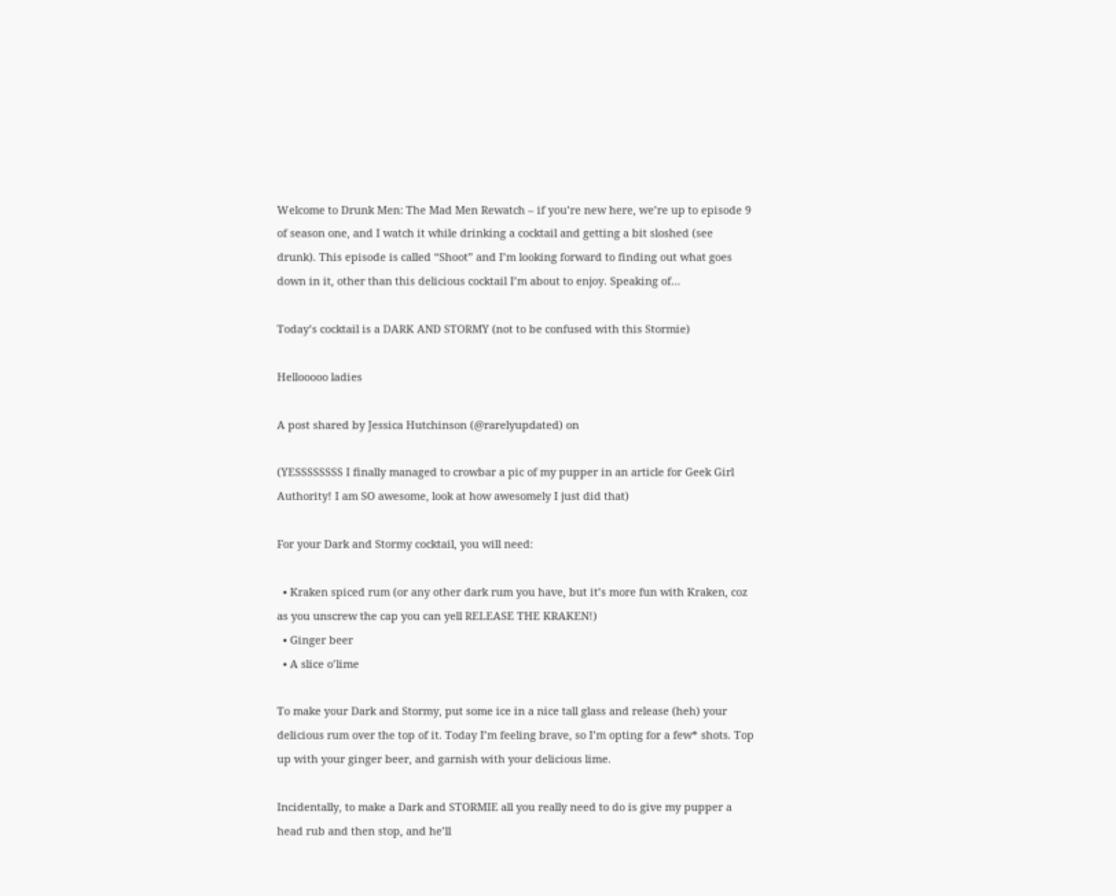Welcome to Drunk Men: The Mad Men Rewatch – if you’re new here, we’re up to episode 9 of season one, and I watch it while drinking a cocktail and getting a bit sloshed (see drunk). This episode is called “Shoot” and I’m looking forward to finding out what goes down in it, other than this delicious cocktail I’m about to enjoy. Speaking of…

Today’s cocktail is a DARK AND STORMY (not to be confused with this Stormie)

Hellooooo ladies

A post shared by Jessica Hutchinson (@rarelyupdated) on

(YESSSSSSSS I finally managed to crowbar a pic of my pupper in an article for Geek Girl Authority! I am SO awesome, look at how awesomely I just did that)

For your Dark and Stormy cocktail, you will need:

  • Kraken spiced rum (or any other dark rum you have, but it’s more fun with Kraken, coz as you unscrew the cap you can yell RELEASE THE KRAKEN!)
  • Ginger beer
  • A slice o’lime

To make your Dark and Stormy, put some ice in a nice tall glass and release (heh) your delicious rum over the top of it. Today I’m feeling brave, so I’m opting for a few* shots. Top up with your ginger beer, and garnish with your delicious lime.

Incidentally, to make a Dark and STORMIE all you really need to do is give my pupper a head rub and then stop, and he’ll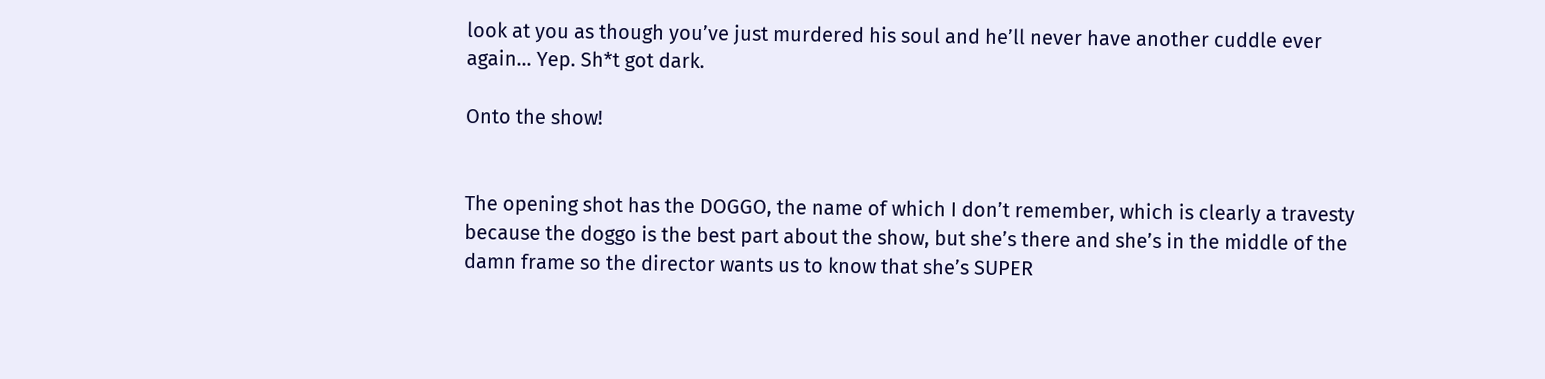look at you as though you’ve just murdered his soul and he’ll never have another cuddle ever again… Yep. Sh*t got dark.

Onto the show!


The opening shot has the DOGGO, the name of which I don’t remember, which is clearly a travesty because the doggo is the best part about the show, but she’s there and she’s in the middle of the damn frame so the director wants us to know that she’s SUPER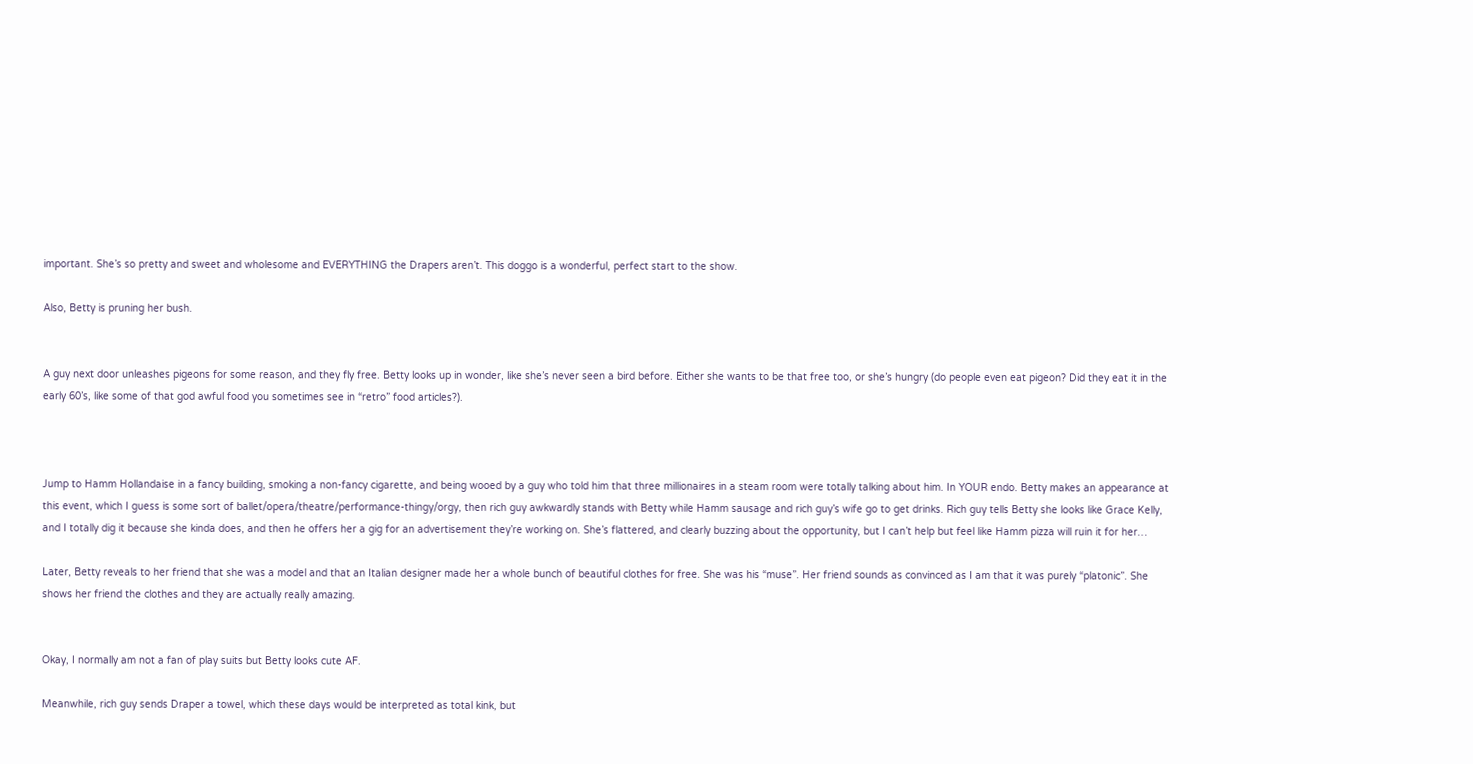important. She’s so pretty and sweet and wholesome and EVERYTHING the Drapers aren’t. This doggo is a wonderful, perfect start to the show.

Also, Betty is pruning her bush.


A guy next door unleashes pigeons for some reason, and they fly free. Betty looks up in wonder, like she’s never seen a bird before. Either she wants to be that free too, or she’s hungry (do people even eat pigeon? Did they eat it in the early 60’s, like some of that god awful food you sometimes see in “retro” food articles?).



Jump to Hamm Hollandaise in a fancy building, smoking a non-fancy cigarette, and being wooed by a guy who told him that three millionaires in a steam room were totally talking about him. In YOUR endo. Betty makes an appearance at this event, which I guess is some sort of ballet/opera/theatre/performance-thingy/orgy, then rich guy awkwardly stands with Betty while Hamm sausage and rich guy’s wife go to get drinks. Rich guy tells Betty she looks like Grace Kelly, and I totally dig it because she kinda does, and then he offers her a gig for an advertisement they’re working on. She’s flattered, and clearly buzzing about the opportunity, but I can’t help but feel like Hamm pizza will ruin it for her…

Later, Betty reveals to her friend that she was a model and that an Italian designer made her a whole bunch of beautiful clothes for free. She was his “muse”. Her friend sounds as convinced as I am that it was purely “platonic”. She shows her friend the clothes and they are actually really amazing.


Okay, I normally am not a fan of play suits but Betty looks cute AF.

Meanwhile, rich guy sends Draper a towel, which these days would be interpreted as total kink, but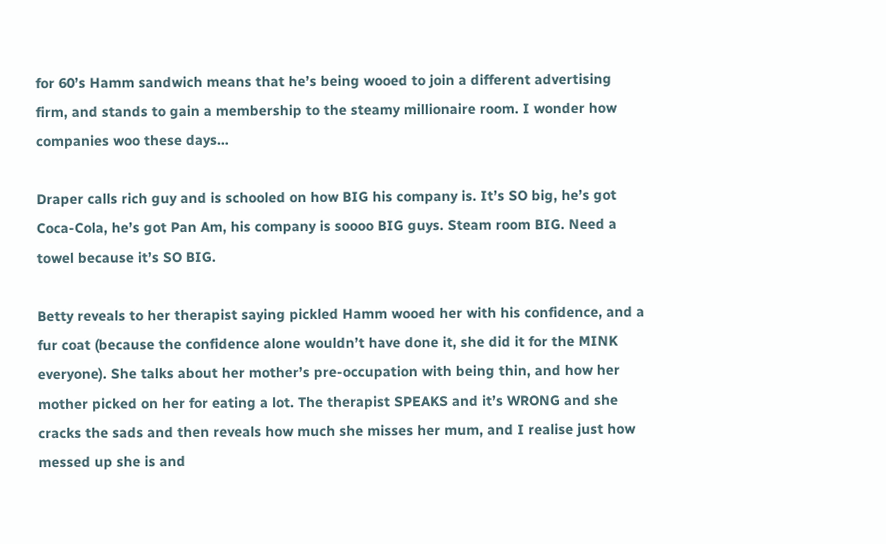for 60’s Hamm sandwich means that he’s being wooed to join a different advertising firm, and stands to gain a membership to the steamy millionaire room. I wonder how companies woo these days…

Draper calls rich guy and is schooled on how BIG his company is. It’s SO big, he’s got Coca-Cola, he’s got Pan Am, his company is soooo BIG guys. Steam room BIG. Need a towel because it’s SO BIG.

Betty reveals to her therapist saying pickled Hamm wooed her with his confidence, and a fur coat (because the confidence alone wouldn’t have done it, she did it for the MINK everyone). She talks about her mother’s pre-occupation with being thin, and how her mother picked on her for eating a lot. The therapist SPEAKS and it’s WRONG and she cracks the sads and then reveals how much she misses her mum, and I realise just how messed up she is and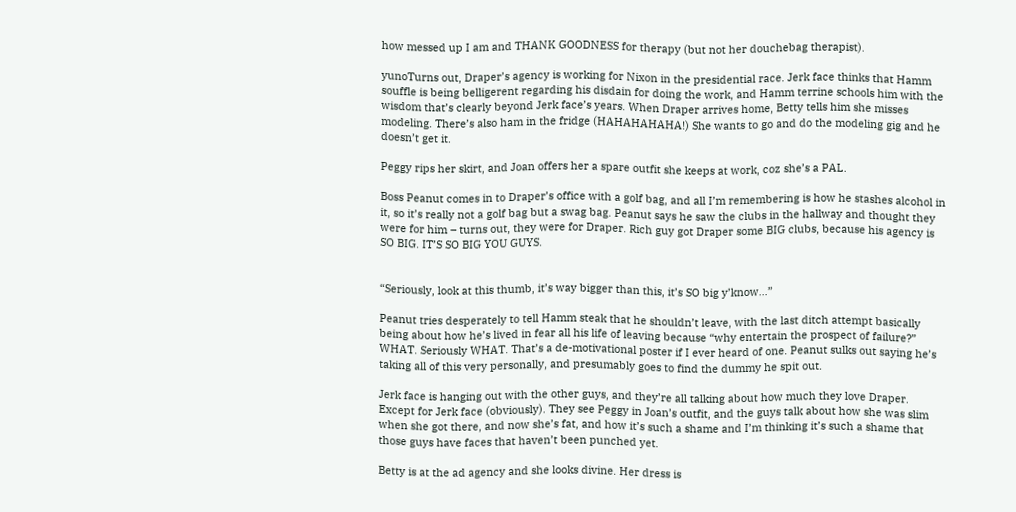how messed up I am and THANK GOODNESS for therapy (but not her douchebag therapist).

yunoTurns out, Draper’s agency is working for Nixon in the presidential race. Jerk face thinks that Hamm souffle is being belligerent regarding his disdain for doing the work, and Hamm terrine schools him with the wisdom that’s clearly beyond Jerk face’s years. When Draper arrives home, Betty tells him she misses modeling. There’s also ham in the fridge (HAHAHAHAHA!) She wants to go and do the modeling gig and he doesn’t get it.

Peggy rips her skirt, and Joan offers her a spare outfit she keeps at work, coz she’s a PAL.

Boss Peanut comes in to Draper’s office with a golf bag, and all I’m remembering is how he stashes alcohol in it, so it’s really not a golf bag but a swag bag. Peanut says he saw the clubs in the hallway and thought they were for him – turns out, they were for Draper. Rich guy got Draper some BIG clubs, because his agency is SO BIG. IT’S SO BIG YOU GUYS.


“Seriously, look at this thumb, it’s way bigger than this, it’s SO big y’know…”

Peanut tries desperately to tell Hamm steak that he shouldn’t leave, with the last ditch attempt basically being about how he’s lived in fear all his life of leaving because “why entertain the prospect of failure?” WHAT. Seriously WHAT. That’s a de-motivational poster if I ever heard of one. Peanut sulks out saying he’s taking all of this very personally, and presumably goes to find the dummy he spit out.

Jerk face is hanging out with the other guys, and they’re all talking about how much they love Draper. Except for Jerk face (obviously). They see Peggy in Joan’s outfit, and the guys talk about how she was slim when she got there, and now she’s fat, and how it’s such a shame and I’m thinking it’s such a shame that those guys have faces that haven’t been punched yet.

Betty is at the ad agency and she looks divine. Her dress is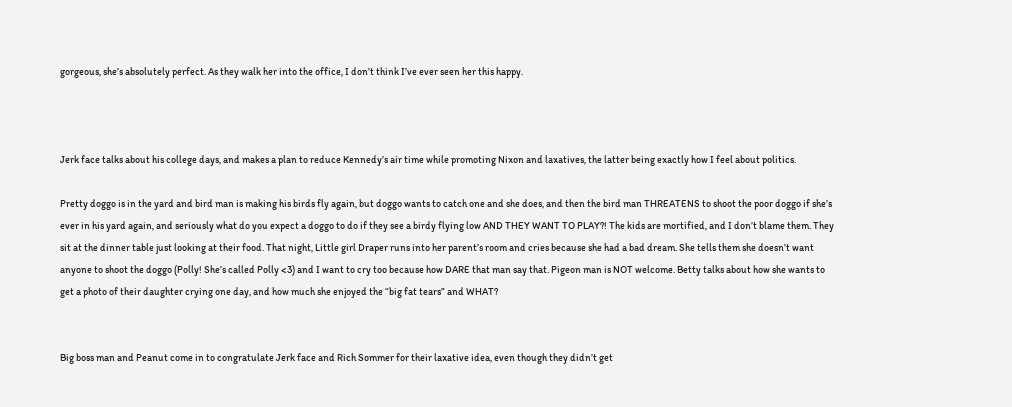gorgeous, she’s absolutely perfect. As they walk her into the office, I don’t think I’ve ever seen her this happy.



Jerk face talks about his college days, and makes a plan to reduce Kennedy’s air time while promoting Nixon and laxatives, the latter being exactly how I feel about politics.

Pretty doggo is in the yard and bird man is making his birds fly again, but doggo wants to catch one and she does, and then the bird man THREATENS to shoot the poor doggo if she’s ever in his yard again, and seriously what do you expect a doggo to do if they see a birdy flying low AND THEY WANT TO PLAY?! The kids are mortified, and I don’t blame them. They sit at the dinner table just looking at their food. That night, Little girl Draper runs into her parent’s room and cries because she had a bad dream. She tells them she doesn’t want anyone to shoot the doggo (Polly! She’s called Polly <3) and I want to cry too because how DARE that man say that. Pigeon man is NOT welcome. Betty talks about how she wants to get a photo of their daughter crying one day, and how much she enjoyed the “big fat tears” and WHAT?


Big boss man and Peanut come in to congratulate Jerk face and Rich Sommer for their laxative idea, even though they didn’t get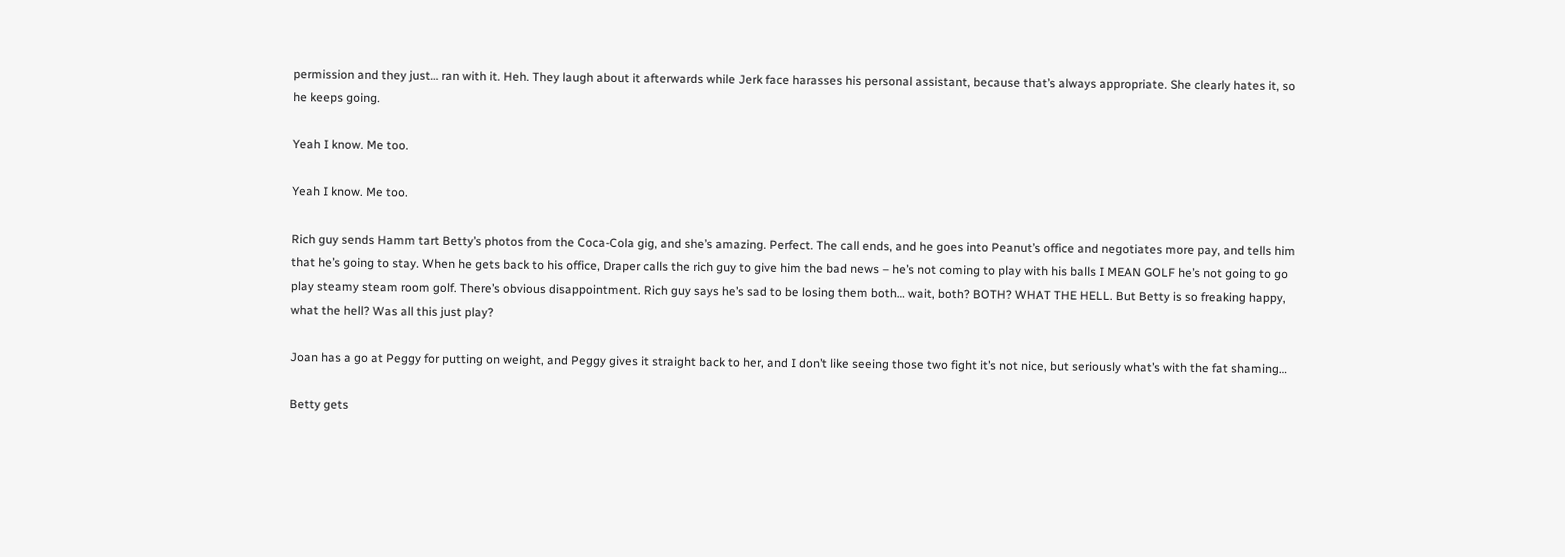permission and they just… ran with it. Heh. They laugh about it afterwards while Jerk face harasses his personal assistant, because that’s always appropriate. She clearly hates it, so he keeps going.

Yeah I know. Me too.

Yeah I know. Me too.

Rich guy sends Hamm tart Betty’s photos from the Coca-Cola gig, and she’s amazing. Perfect. The call ends, and he goes into Peanut’s office and negotiates more pay, and tells him that he’s going to stay. When he gets back to his office, Draper calls the rich guy to give him the bad news – he’s not coming to play with his balls I MEAN GOLF he’s not going to go play steamy steam room golf. There’s obvious disappointment. Rich guy says he’s sad to be losing them both… wait, both? BOTH? WHAT THE HELL. But Betty is so freaking happy, what the hell? Was all this just play?

Joan has a go at Peggy for putting on weight, and Peggy gives it straight back to her, and I don’t like seeing those two fight it’s not nice, but seriously what’s with the fat shaming…

Betty gets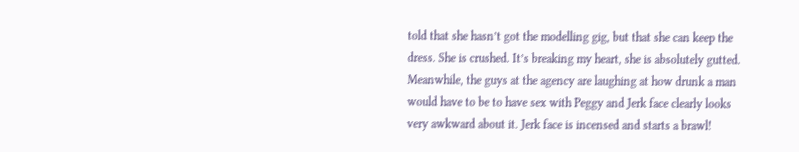told that she hasn’t got the modelling gig, but that she can keep the dress. She is crushed. It’s breaking my heart, she is absolutely gutted. Meanwhile, the guys at the agency are laughing at how drunk a man would have to be to have sex with Peggy and Jerk face clearly looks very awkward about it. Jerk face is incensed and starts a brawl!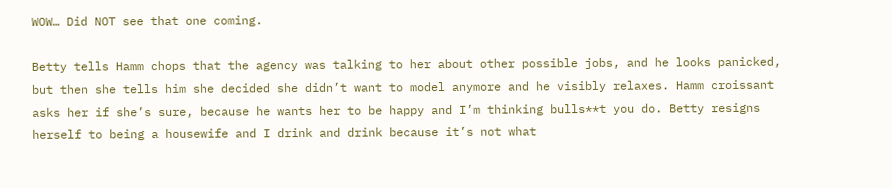WOW… Did NOT see that one coming.

Betty tells Hamm chops that the agency was talking to her about other possible jobs, and he looks panicked, but then she tells him she decided she didn’t want to model anymore and he visibly relaxes. Hamm croissant asks her if she’s sure, because he wants her to be happy and I’m thinking bulls**t you do. Betty resigns herself to being a housewife and I drink and drink because it’s not what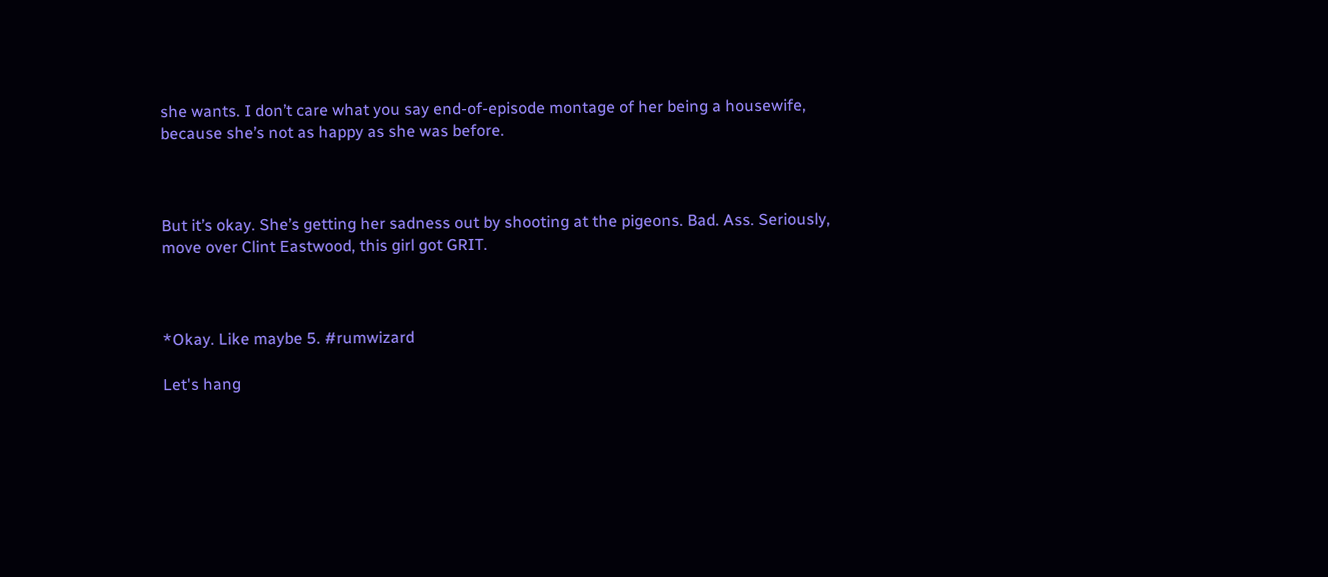she wants. I don’t care what you say end-of-episode montage of her being a housewife, because she’s not as happy as she was before.



But it’s okay. She’s getting her sadness out by shooting at the pigeons. Bad. Ass. Seriously, move over Clint Eastwood, this girl got GRIT.



*Okay. Like maybe 5. #rumwizard

Let's hang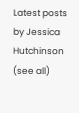Latest posts by Jessica Hutchinson (see all)